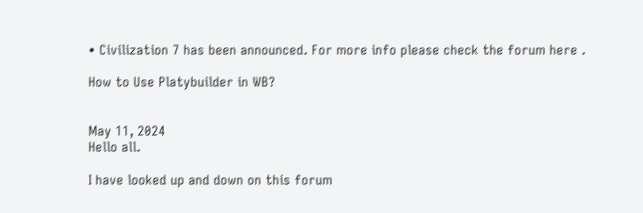• Civilization 7 has been announced. For more info please check the forum here .

How to Use Platybuilder in WB?


May 11, 2024
Hello all.

I have looked up and down on this forum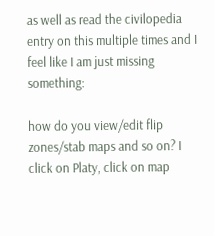as well as read the civilopedia entry on this multiple times and I feel like I am just missing something:

how do you view/edit flip zones/stab maps and so on? I click on Platy, click on map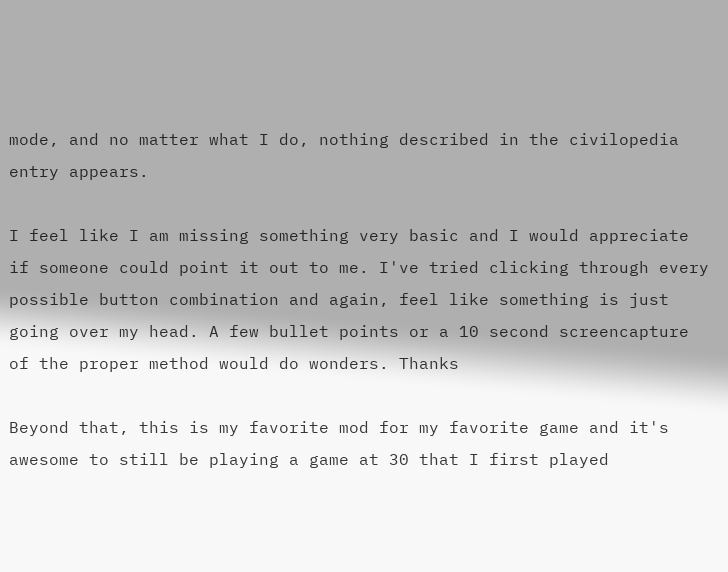mode, and no matter what I do, nothing described in the civilopedia entry appears.

I feel like I am missing something very basic and I would appreciate if someone could point it out to me. I've tried clicking through every possible button combination and again, feel like something is just going over my head. A few bullet points or a 10 second screencapture of the proper method would do wonders. Thanks

Beyond that, this is my favorite mod for my favorite game and it's awesome to still be playing a game at 30 that I first played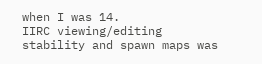when I was 14.
IIRC viewing/editing stability and spawn maps was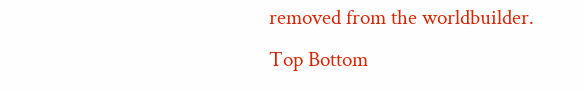removed from the worldbuilder.
Top Bottom